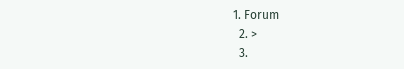1. Forum
  2. >
  3.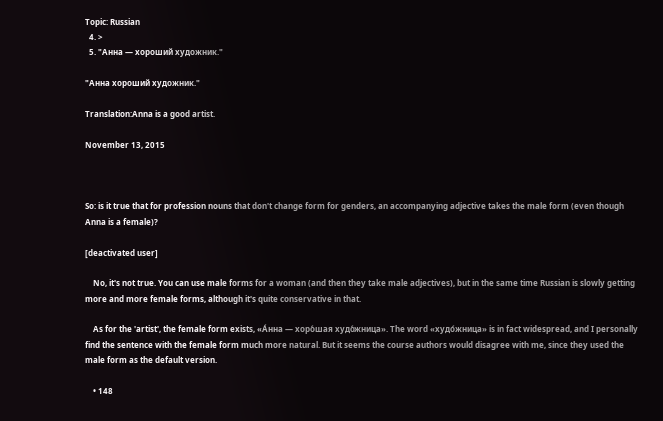Topic: Russian
  4. >
  5. "Анна — хороший художник."

"Анна хороший художник."

Translation:Anna is a good artist.

November 13, 2015



So: is it true that for profession nouns that don't change form for genders, an accompanying adjective takes the male form (even though Anna is a female)?

[deactivated user]

    No, it's not true. You can use male forms for a woman (and then they take male adjectives), but in the same time Russian is slowly getting more and more female forms, although it's quite conservative in that.

    As for the 'artist', the female form exists, «А́нна — хоро́шая худо́жница». The word «худо́жница» is in fact widespread, and I personally find the sentence with the female form much more natural. But it seems the course authors would disagree with me, since they used the male form as the default version.

    • 148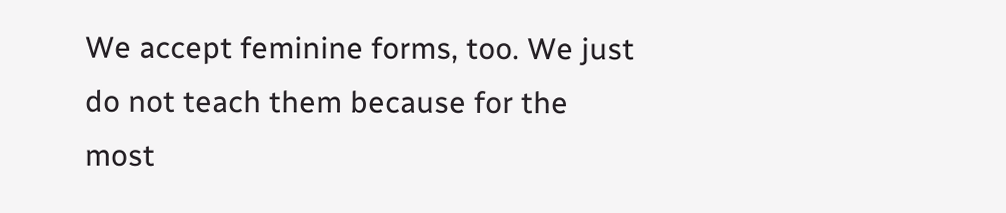We accept feminine forms, too. We just do not teach them because for the most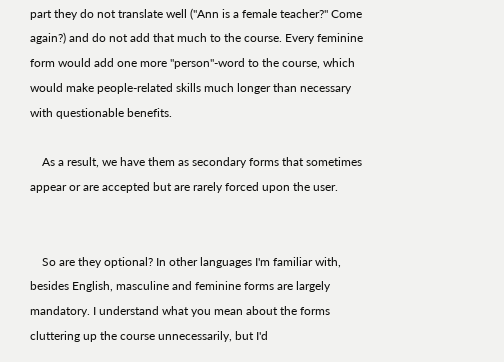part they do not translate well ("Ann is a female teacher?" Come again?) and do not add that much to the course. Every feminine form would add one more "person"-word to the course, which would make people-related skills much longer than necessary with questionable benefits.

    As a result, we have them as secondary forms that sometimes appear or are accepted but are rarely forced upon the user.


    So are they optional? In other languages I'm familiar with, besides English, masculine and feminine forms are largely mandatory. I understand what you mean about the forms cluttering up the course unnecessarily, but I'd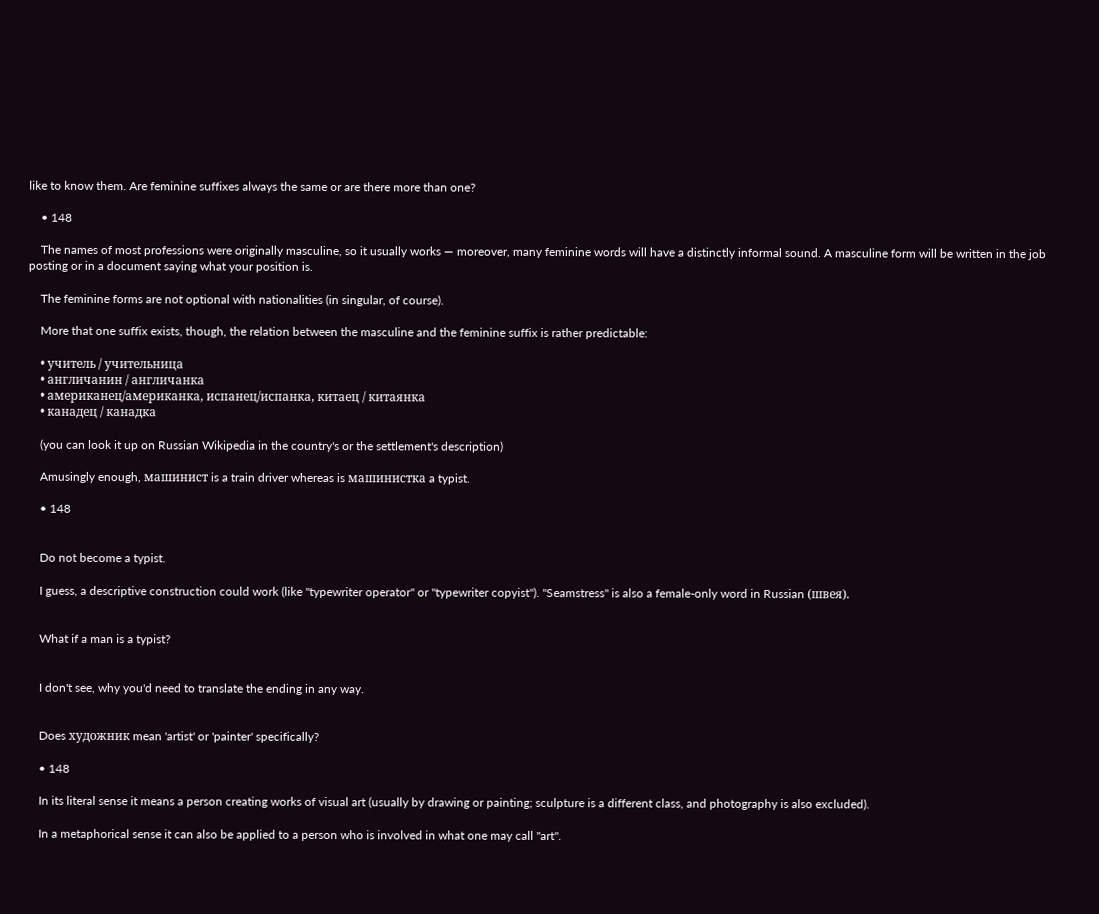like to know them. Are feminine suffixes always the same or are there more than one?

    • 148

    The names of most professions were originally masculine, so it usually works — moreover, many feminine words will have a distinctly informal sound. A masculine form will be written in the job posting or in a document saying what your position is.

    The feminine forms are not optional with nationalities (in singular, of course).

    More that one suffix exists, though, the relation between the masculine and the feminine suffix is rather predictable:

    • учитель / учительница
    • англичанин / англичанка
    • американец/американка, испанец/испанка, китаец / китаянка
    • канадец / канадка

    (you can look it up on Russian Wikipedia in the country's or the settlement's description)

    Amusingly enough, машинист is a train driver whereas is машинистка a typist.

    • 148


    Do not become a typist.

    I guess, a descriptive construction could work (like "typewriter operator" or "typewriter copyist"). "Seamstress" is also a female-only word in Russian (швея).


    What if a man is a typist?


    I don't see, why you'd need to translate the ending in any way.


    Does художник mean 'artist' or 'painter' specifically?

    • 148

    In its literal sense it means a person creating works of visual art (usually by drawing or painting; sculpture is a different class, and photography is also excluded).

    In a metaphorical sense it can also be applied to a person who is involved in what one may call "art".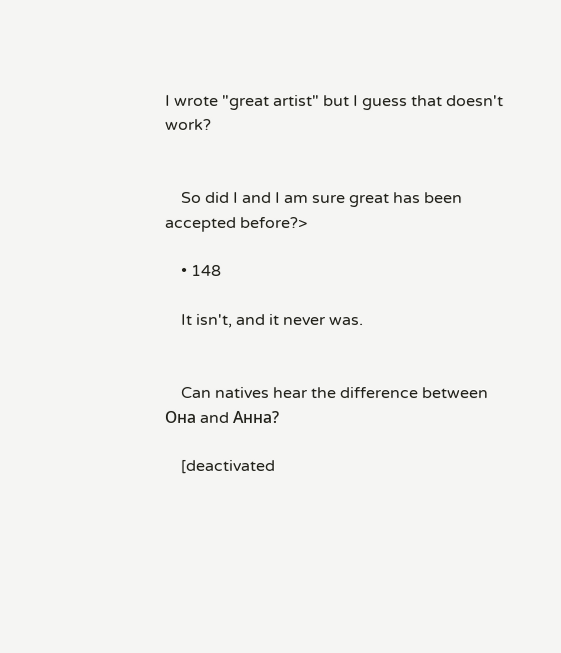I wrote "great artist" but I guess that doesn't work?


    So did I and I am sure great has been accepted before?>

    • 148

    It isn't, and it never was.


    Can natives hear the difference between Она and Анна?

    [deactivated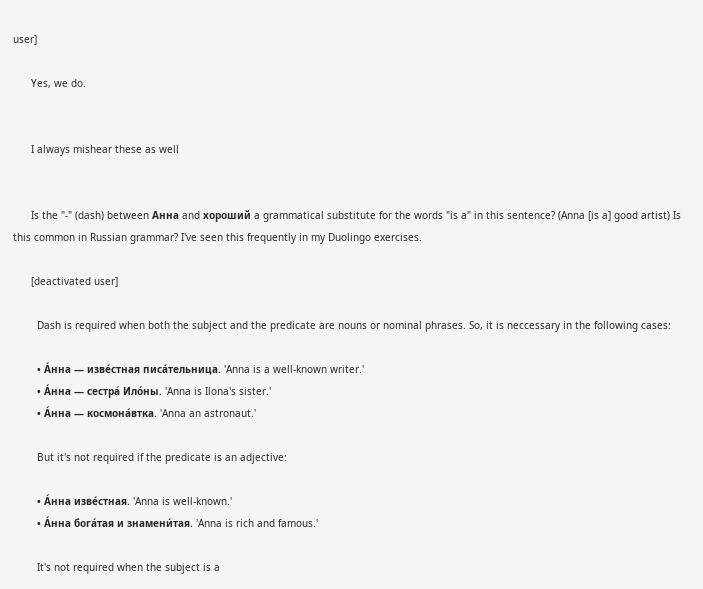user]

      Yes, we do.


      I always mishear these as well


      Is the "-" (dash) between Анна and хороший a grammatical substitute for the words "is a" in this sentence? (Anna [is a] good artist) Is this common in Russian grammar? I've seen this frequently in my Duolingo exercises.

      [deactivated user]

        Dash is required when both the subject and the predicate are nouns or nominal phrases. So, it is neccessary in the following cases:

        • А́нна — изве́стная писа́тельница. 'Anna is a well-known writer.'
        • А́нна — сестра́ Ило́ны. 'Anna is Ilona's sister.'
        • А́нна — космона́втка. 'Anna an astronaut.'

        But it's not required if the predicate is an adjective:

        • А́нна изве́стная. 'Anna is well-known.'
        • А́нна бога́тая и знамени́тая. 'Anna is rich and famous.'

        It's not required when the subject is a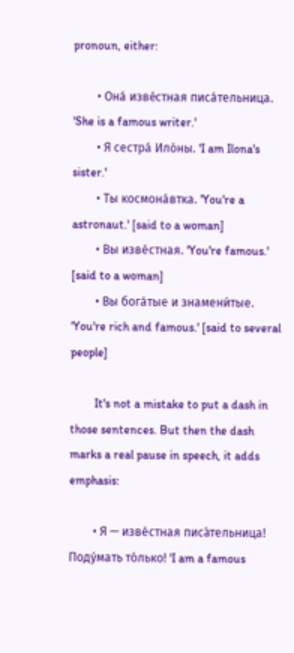pronoun, either:

        • Она́ изве́стная писа́тельница. 'She is a famous writer.'
        • Я сестра́ Ило́ны. 'I am Ilona's sister.'
        • Ты космона́втка. 'You're a astronaut.' [said to a woman]
        • Вы изве́стная. 'You're famous.' [said to a woman]
        • Вы бога́тые и знамени́тые. 'You're rich and famous.' [said to several people]

        It's not a mistake to put a dash in those sentences. But then the dash marks a real pause in speech, it adds emphasis:

        • Я — изве́стная писа́тельница! Поду́мать то́лько! 'I am a famous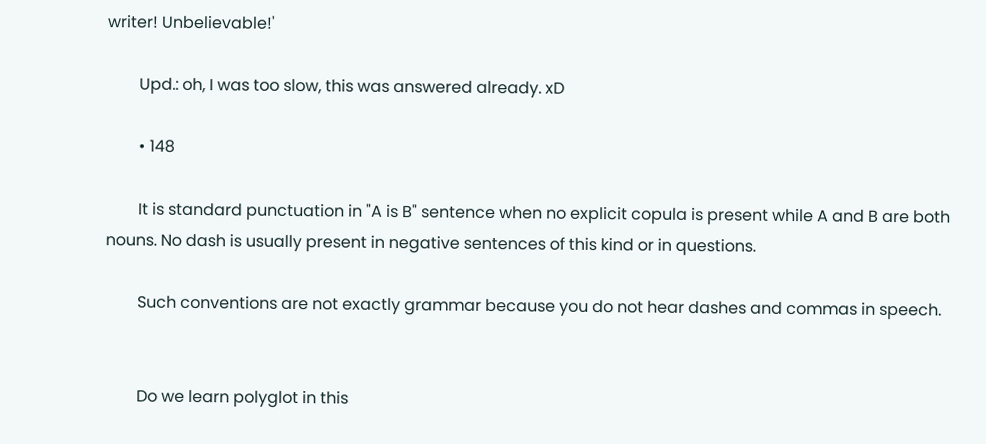writer! Unbelievable!'

        Upd.: oh, I was too slow, this was answered already. xD

        • 148

        It is standard punctuation in "A is B" sentence when no explicit copula is present while A and B are both nouns. No dash is usually present in negative sentences of this kind or in questions.

        Such conventions are not exactly grammar because you do not hear dashes and commas in speech.


        Do we learn polyglot in this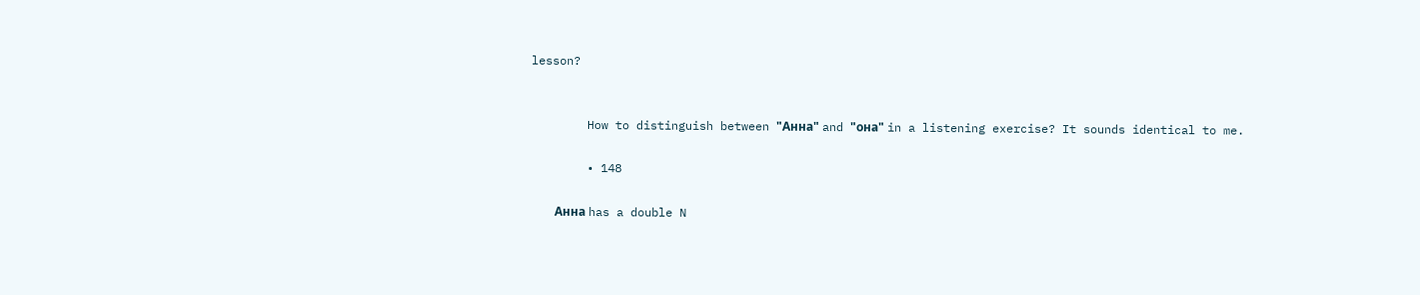lesson?


        How to distinguish between "Анна" and "она" in a listening exercise? It sounds identical to me.

        • 148

        Анна has a double N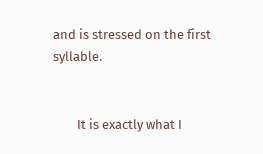and is stressed on the first syllable.


        It is exactly what I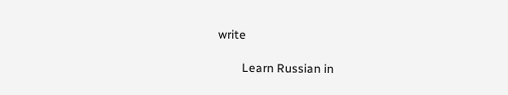write

        Learn Russian in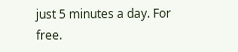just 5 minutes a day. For free.